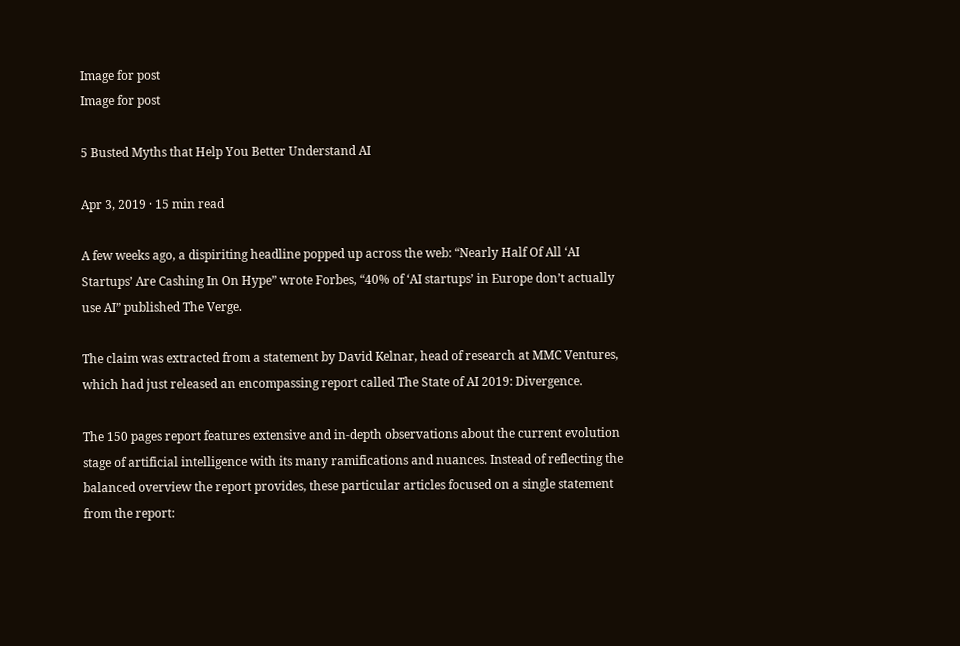Image for post
Image for post

5 Busted Myths that Help You Better Understand AI

Apr 3, 2019 · 15 min read

A few weeks ago, a dispiriting headline popped up across the web: “Nearly Half Of All ‘AI Startups’ Are Cashing In On Hype” wrote Forbes, “40% of ‘AI startups’ in Europe don’t actually use AI” published The Verge.

The claim was extracted from a statement by David Kelnar, head of research at MMC Ventures, which had just released an encompassing report called The State of AI 2019: Divergence.

The 150 pages report features extensive and in-depth observations about the current evolution stage of artificial intelligence with its many ramifications and nuances. Instead of reflecting the balanced overview the report provides, these particular articles focused on a single statement from the report: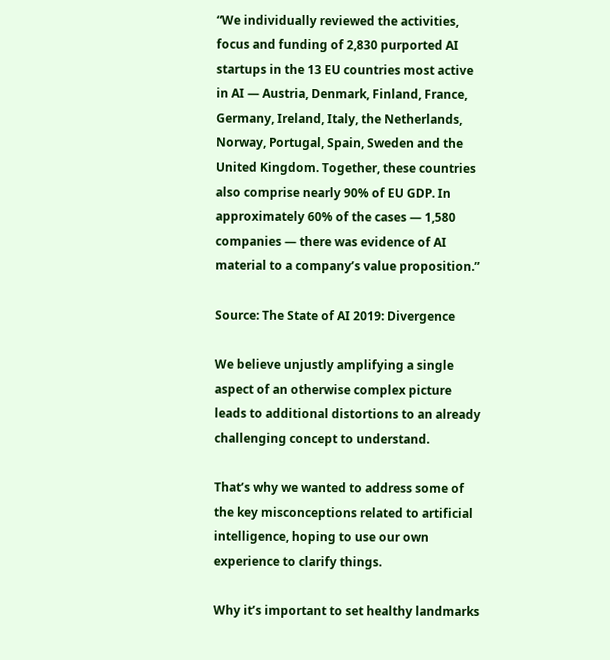“We individually reviewed the activities, focus and funding of 2,830 purported AI startups in the 13 EU countries most active in AI — Austria, Denmark, Finland, France, Germany, Ireland, Italy, the Netherlands, Norway, Portugal, Spain, Sweden and the United Kingdom. Together, these countries also comprise nearly 90% of EU GDP. In approximately 60% of the cases — 1,580 companies — there was evidence of AI material to a company’s value proposition.”

Source: The State of AI 2019: Divergence

We believe unjustly amplifying a single aspect of an otherwise complex picture leads to additional distortions to an already challenging concept to understand.

That’s why we wanted to address some of the key misconceptions related to artificial intelligence, hoping to use our own experience to clarify things.

Why it’s important to set healthy landmarks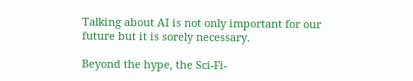Talking about AI is not only important for our future but it is sorely necessary.

Beyond the hype, the Sci-Fi-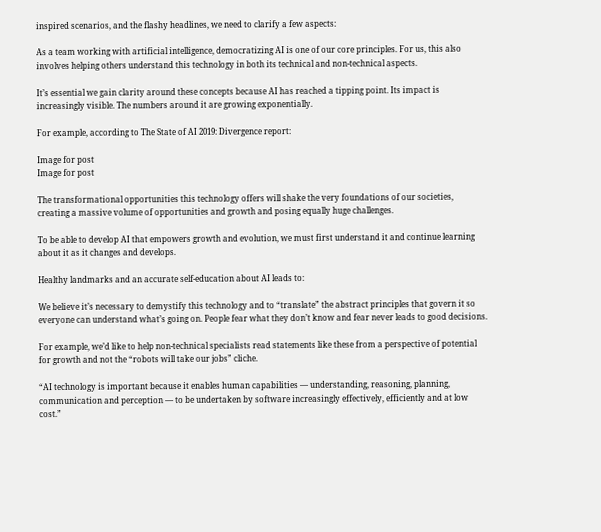inspired scenarios, and the flashy headlines, we need to clarify a few aspects:

As a team working with artificial intelligence, democratizing AI is one of our core principles. For us, this also involves helping others understand this technology in both its technical and non-technical aspects.

It’s essential we gain clarity around these concepts because AI has reached a tipping point. Its impact is increasingly visible. The numbers around it are growing exponentially.

For example, according to The State of AI 2019: Divergence report:

Image for post
Image for post

The transformational opportunities this technology offers will shake the very foundations of our societies, creating a massive volume of opportunities and growth and posing equally huge challenges.

To be able to develop AI that empowers growth and evolution, we must first understand it and continue learning about it as it changes and develops.

Healthy landmarks and an accurate self-education about AI leads to:

We believe it’s necessary to demystify this technology and to “translate” the abstract principles that govern it so everyone can understand what’s going on. People fear what they don’t know and fear never leads to good decisions.

For example, we’d like to help non-technical specialists read statements like these from a perspective of potential for growth and not the “robots will take our jobs” cliche.

“AI technology is important because it enables human capabilities — understanding, reasoning, planning, communication and perception — to be undertaken by software increasingly effectively, efficiently and at low cost.”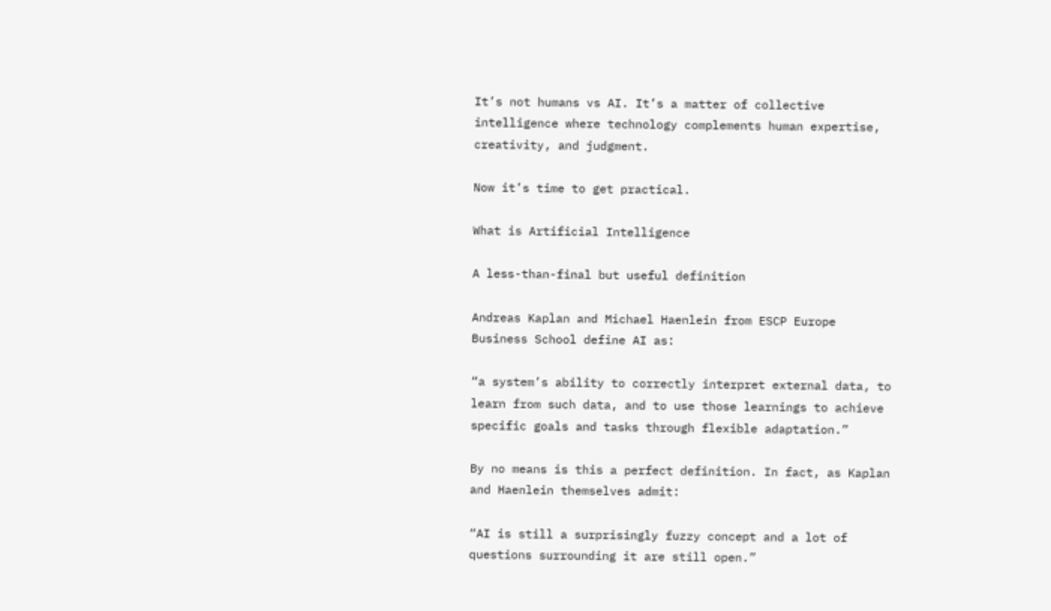It’s not humans vs AI. It’s a matter of collective intelligence where technology complements human expertise, creativity, and judgment.

Now it’s time to get practical.

What is Artificial Intelligence

A less-than-final but useful definition

Andreas Kaplan and Michael Haenlein from ESCP Europe Business School define AI as:

“a system’s ability to correctly interpret external data, to learn from such data, and to use those learnings to achieve specific goals and tasks through flexible adaptation.”

By no means is this a perfect definition. In fact, as Kaplan and Haenlein themselves admit:

“AI is still a surprisingly fuzzy concept and a lot of questions surrounding it are still open.”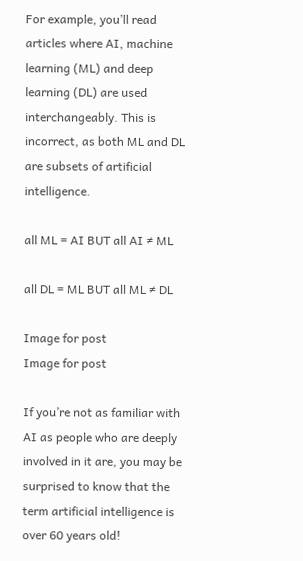For example, you’ll read articles where AI, machine learning (ML) and deep learning (DL) are used interchangeably. This is incorrect, as both ML and DL are subsets of artificial intelligence.

all ML = AI BUT all AI ≠ ML

all DL = ML BUT all ML ≠ DL

Image for post
Image for post

If you’re not as familiar with AI as people who are deeply involved in it are, you may be surprised to know that the term artificial intelligence is over 60 years old!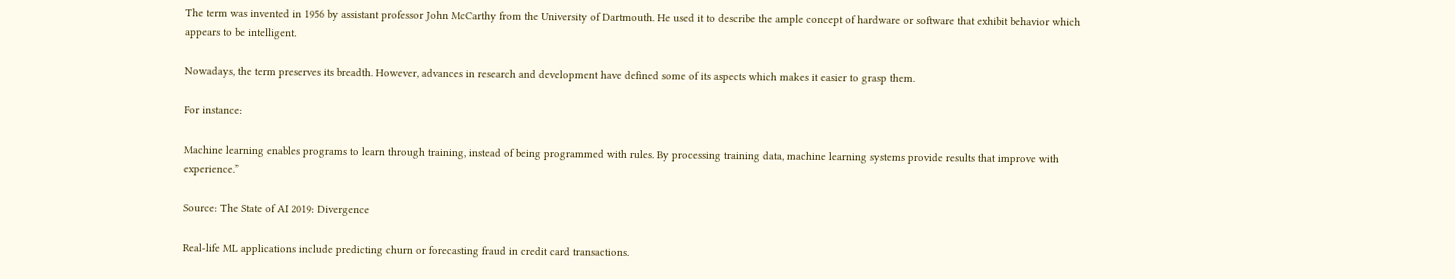The term was invented in 1956 by assistant professor John McCarthy from the University of Dartmouth. He used it to describe the ample concept of hardware or software that exhibit behavior which appears to be intelligent.

Nowadays, the term preserves its breadth. However, advances in research and development have defined some of its aspects which makes it easier to grasp them.

For instance:

Machine learning enables programs to learn through training, instead of being programmed with rules. By processing training data, machine learning systems provide results that improve with experience.”

Source: The State of AI 2019: Divergence

Real-life ML applications include predicting churn or forecasting fraud in credit card transactions.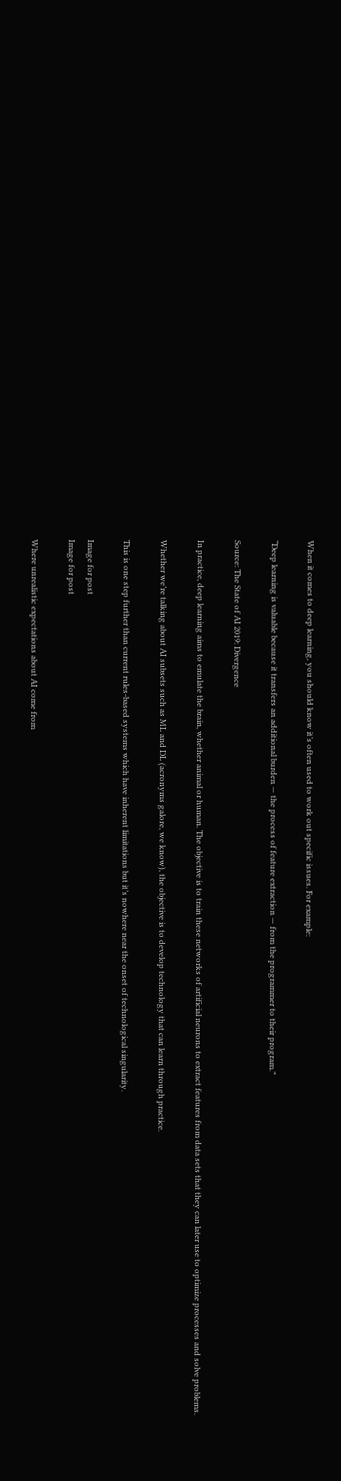When it comes to deep learning, you should know it’s often used to work out specific issues. For example:

“Deep learning is valuable because it transfers an additional burden — the process of feature extraction — from the programmer to their program.”

Source: The State of AI 2019: Divergence

In practice, deep learning aims to emulate the brain, whether animal or human. The objective is to train these networks of artificial neurons to extract features from data sets that they can later use to optimize processes and solve problems.

Whether we’re talking about AI subsets such as ML and DL (acronyms galore, we know), the objective is to develop technology that can learn through practice.

This is one step further than current rules-based systems which have inherent limitations but it’s nowhere near the onset of technological singularity.

Image for post
Image for post

Where unrealistic expectations about AI come from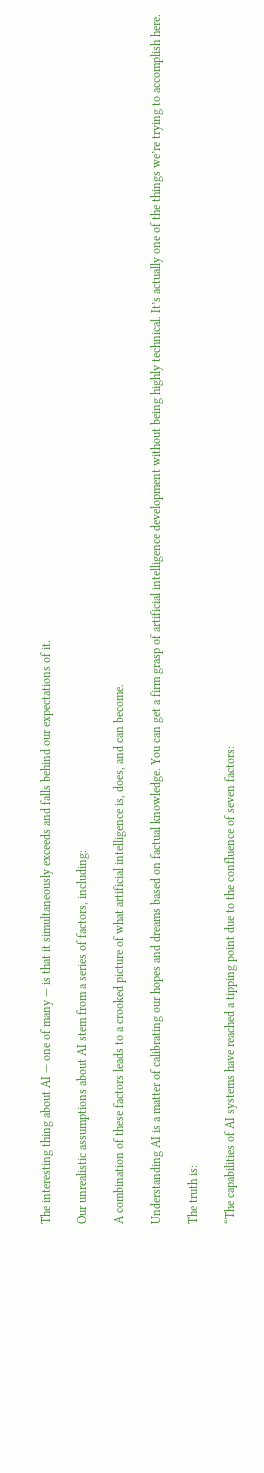The interesting thing about AI — one of many — is that it simultaneously exceeds and falls behind our expectations of it.

Our unrealistic assumptions about AI stem from a series of factors, including:

A combination of these factors leads to a crooked picture of what artificial intelligence is, does, and can become.

Understanding AI is a matter of calibrating our hopes and dreams based on factual knowledge. You can get a firm grasp of artificial intelligence development without being highly technical. It’s actually one of the things we’re trying to accomplish here.

The truth is:

“The capabilities of AI systems have reached a tipping point due to the confluence of seven factors: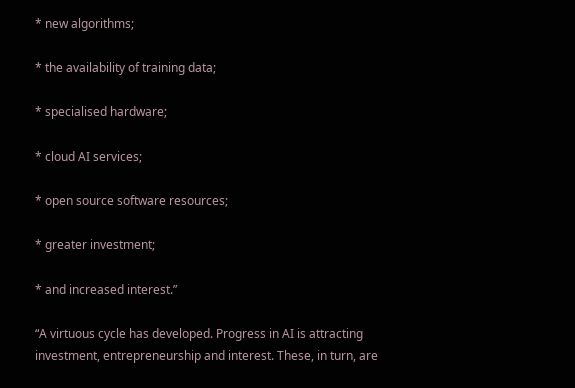* new algorithms;

* the availability of training data;

* specialised hardware;

* cloud AI services;

* open source software resources;

* greater investment;

* and increased interest.”

“A virtuous cycle has developed. Progress in AI is attracting investment, entrepreneurship and interest. These, in turn, are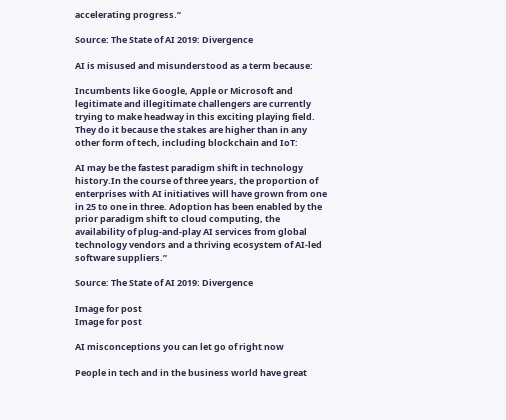accelerating progress.”

Source: The State of AI 2019: Divergence

AI is misused and misunderstood as a term because:

Incumbents like Google, Apple or Microsoft and legitimate and illegitimate challengers are currently trying to make headway in this exciting playing field. They do it because the stakes are higher than in any other form of tech, including blockchain and IoT:

AI may be the fastest paradigm shift in technology history.In the course of three years, the proportion of enterprises with AI initiatives will have grown from one in 25 to one in three. Adoption has been enabled by the prior paradigm shift to cloud computing, the availability of plug-and-play AI services from global technology vendors and a thriving ecosystem of AI-led software suppliers.”

Source: The State of AI 2019: Divergence

Image for post
Image for post

AI misconceptions you can let go of right now

People in tech and in the business world have great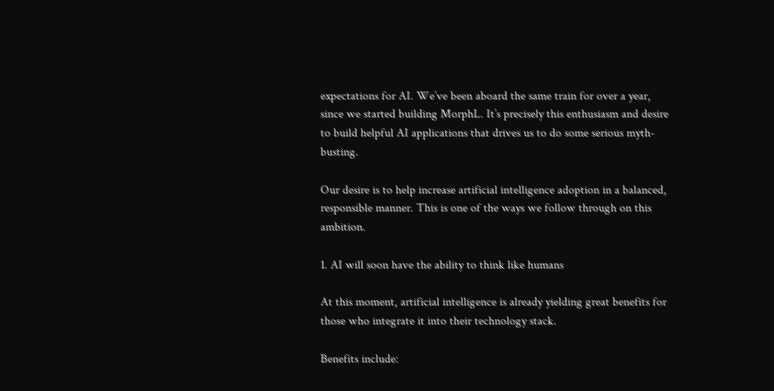expectations for AI. We’ve been aboard the same train for over a year, since we started building MorphL. It’s precisely this enthusiasm and desire to build helpful AI applications that drives us to do some serious myth-busting.

Our desire is to help increase artificial intelligence adoption in a balanced, responsible manner. This is one of the ways we follow through on this ambition.

1. AI will soon have the ability to think like humans

At this moment, artificial intelligence is already yielding great benefits for those who integrate it into their technology stack.

Benefits include: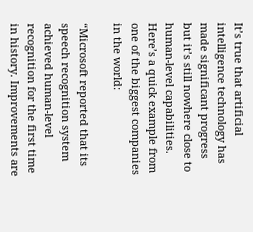It’s true that artificial intelligence technology has made significant progress but it’s still nowhere close to human-level capabilities. Here’s a quick example from one of the biggest companies in the world:

“Microsoft reported that its speech recognition system achieved human-level recognition for the first time in history. Improvements are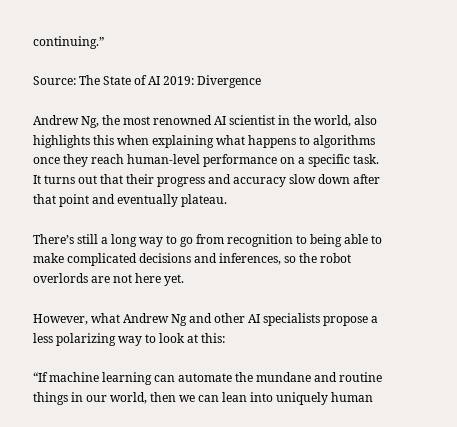continuing.”

Source: The State of AI 2019: Divergence

Andrew Ng, the most renowned AI scientist in the world, also highlights this when explaining what happens to algorithms once they reach human-level performance on a specific task. It turns out that their progress and accuracy slow down after that point and eventually plateau.

There’s still a long way to go from recognition to being able to make complicated decisions and inferences, so the robot overlords are not here yet.

However, what Andrew Ng and other AI specialists propose a less polarizing way to look at this:

“If machine learning can automate the mundane and routine things in our world, then we can lean into uniquely human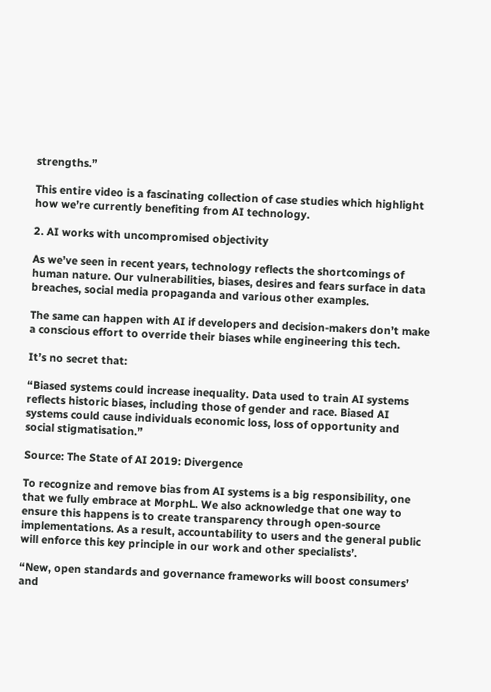strengths.”

This entire video is a fascinating collection of case studies which highlight how we’re currently benefiting from AI technology.

2. AI works with uncompromised objectivity

As we’ve seen in recent years, technology reflects the shortcomings of human nature. Our vulnerabilities, biases, desires and fears surface in data breaches, social media propaganda and various other examples.

The same can happen with AI if developers and decision-makers don’t make a conscious effort to override their biases while engineering this tech.

It’s no secret that:

“Biased systems could increase inequality. Data used to train AI systems reflects historic biases, including those of gender and race. Biased AI systems could cause individuals economic loss, loss of opportunity and social stigmatisation.”

Source: The State of AI 2019: Divergence

To recognize and remove bias from AI systems is a big responsibility, one that we fully embrace at MorphL. We also acknowledge that one way to ensure this happens is to create transparency through open-source implementations. As a result, accountability to users and the general public will enforce this key principle in our work and other specialists’.

“New, open standards and governance frameworks will boost consumers’ and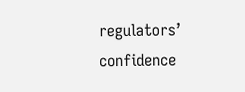regulators’ confidence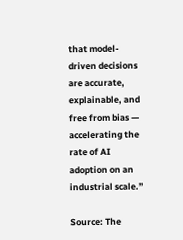that model-driven decisions are accurate, explainable, and free from bias — accelerating the rate of AI adoption on an industrial scale.”

Source: The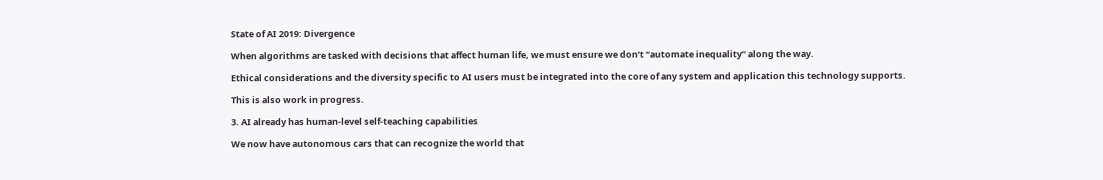State of AI 2019: Divergence

When algorithms are tasked with decisions that affect human life, we must ensure we don’t “automate inequality” along the way.

Ethical considerations and the diversity specific to AI users must be integrated into the core of any system and application this technology supports.

This is also work in progress.

3. AI already has human-level self-teaching capabilities

We now have autonomous cars that can recognize the world that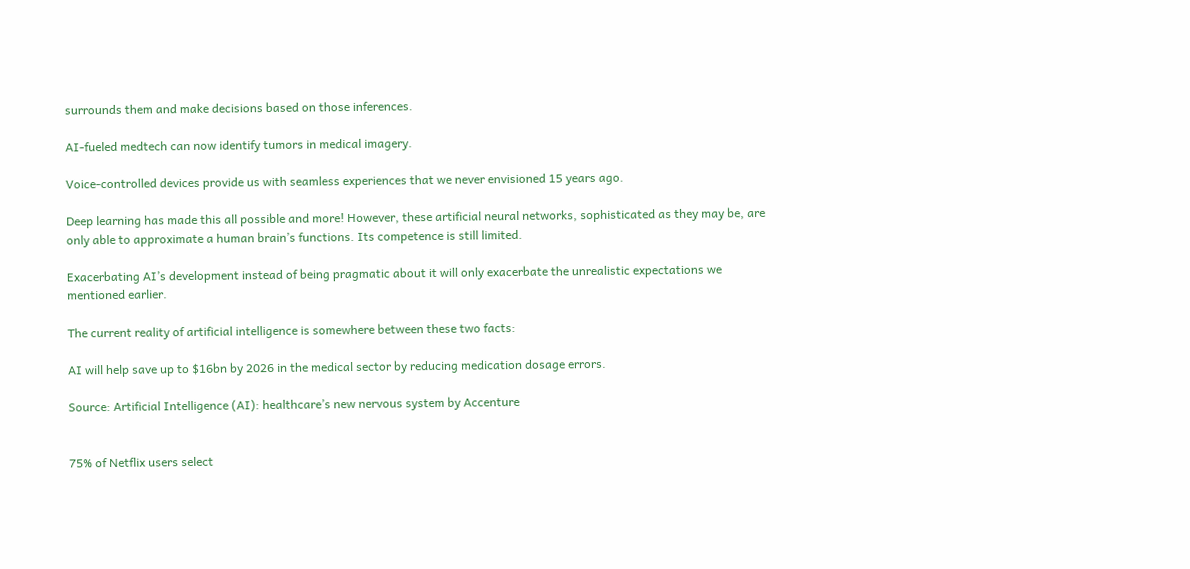surrounds them and make decisions based on those inferences.

AI-fueled medtech can now identify tumors in medical imagery.

Voice-controlled devices provide us with seamless experiences that we never envisioned 15 years ago.

Deep learning has made this all possible and more! However, these artificial neural networks, sophisticated as they may be, are only able to approximate a human brain’s functions. Its competence is still limited.

Exacerbating AI’s development instead of being pragmatic about it will only exacerbate the unrealistic expectations we mentioned earlier.

The current reality of artificial intelligence is somewhere between these two facts:

AI will help save up to $16bn by 2026 in the medical sector by reducing medication dosage errors.

Source: Artificial Intelligence (AI): healthcare’s new nervous system by Accenture


75% of Netflix users select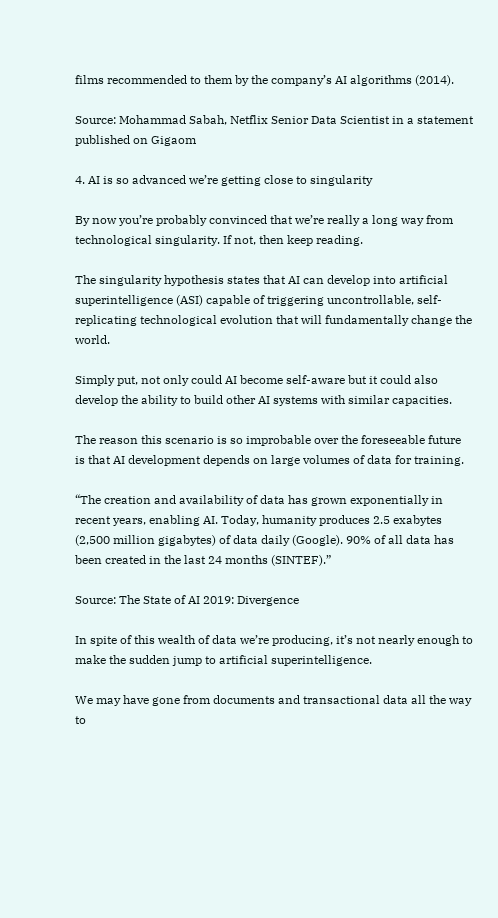films recommended to them by the company’s AI algorithms (2014).

Source: Mohammad Sabah, Netflix Senior Data Scientist in a statement published on Gigaom

4. AI is so advanced we’re getting close to singularity

By now you’re probably convinced that we’re really a long way from technological singularity. If not, then keep reading.

The singularity hypothesis states that AI can develop into artificial superintelligence (ASI) capable of triggering uncontrollable, self-replicating technological evolution that will fundamentally change the world.

Simply put, not only could AI become self-aware but it could also develop the ability to build other AI systems with similar capacities.

The reason this scenario is so improbable over the foreseeable future is that AI development depends on large volumes of data for training.

“The creation and availability of data has grown exponentially in recent years, enabling AI. Today, humanity produces 2.5 exabytes (2,500 million gigabytes) of data daily (Google). 90% of all data has been created in the last 24 months (SINTEF).”

Source: The State of AI 2019: Divergence

In spite of this wealth of data we’re producing, it’s not nearly enough to make the sudden jump to artificial superintelligence.

We may have gone from documents and transactional data all the way to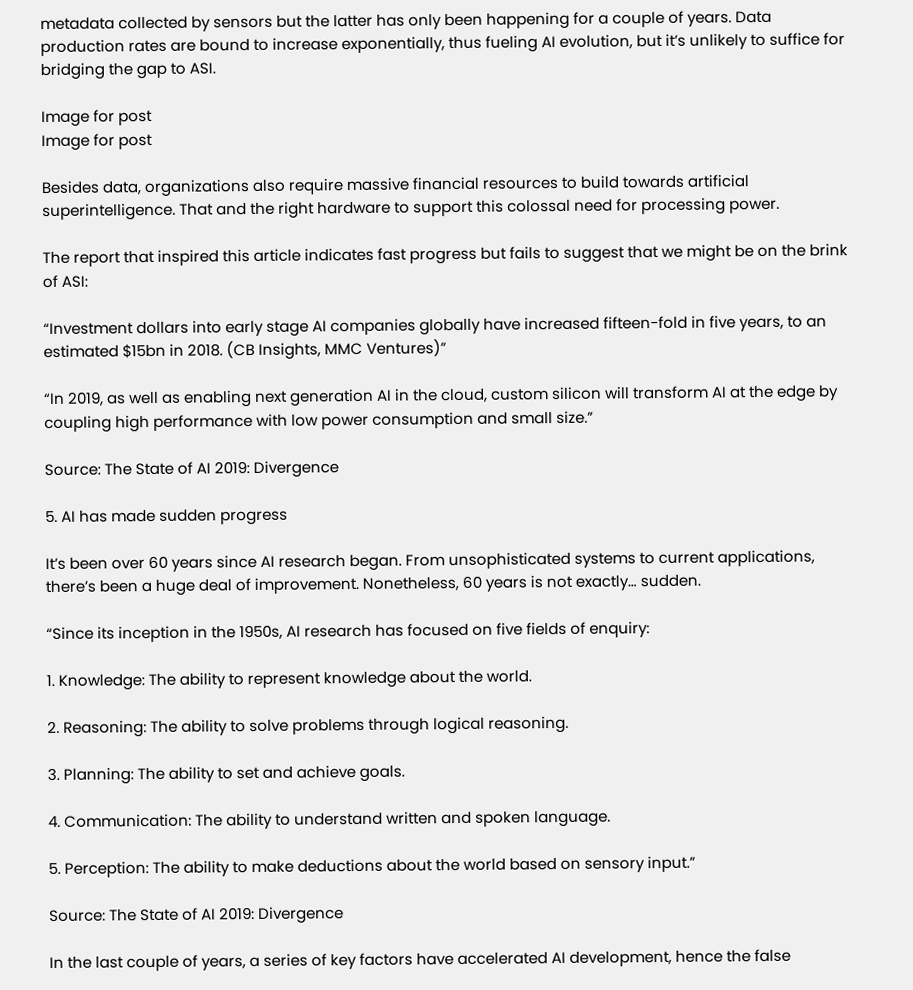metadata collected by sensors but the latter has only been happening for a couple of years. Data production rates are bound to increase exponentially, thus fueling AI evolution, but it’s unlikely to suffice for bridging the gap to ASI.

Image for post
Image for post

Besides data, organizations also require massive financial resources to build towards artificial superintelligence. That and the right hardware to support this colossal need for processing power.

The report that inspired this article indicates fast progress but fails to suggest that we might be on the brink of ASI:

“Investment dollars into early stage AI companies globally have increased fifteen-fold in five years, to an estimated $15bn in 2018. (CB Insights, MMC Ventures)”

“In 2019, as well as enabling next generation AI in the cloud, custom silicon will transform AI at the edge by coupling high performance with low power consumption and small size.”

Source: The State of AI 2019: Divergence

5. AI has made sudden progress

It’s been over 60 years since AI research began. From unsophisticated systems to current applications, there’s been a huge deal of improvement. Nonetheless, 60 years is not exactly… sudden.

“Since its inception in the 1950s, AI research has focused on five fields of enquiry:

1. Knowledge: The ability to represent knowledge about the world.

2. Reasoning: The ability to solve problems through logical reasoning.

3. Planning: The ability to set and achieve goals.

4. Communication: The ability to understand written and spoken language.

5. Perception: The ability to make deductions about the world based on sensory input.”

Source: The State of AI 2019: Divergence

In the last couple of years, a series of key factors have accelerated AI development, hence the false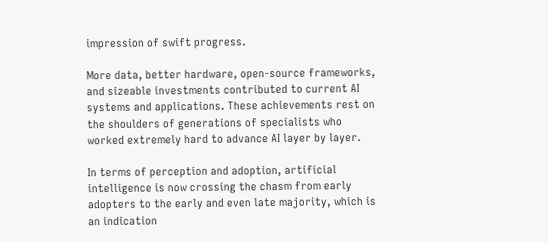impression of swift progress.

More data, better hardware, open-source frameworks, and sizeable investments contributed to current AI systems and applications. These achievements rest on the shoulders of generations of specialists who worked extremely hard to advance AI layer by layer.

In terms of perception and adoption, artificial intelligence is now crossing the chasm from early adopters to the early and even late majority, which is an indication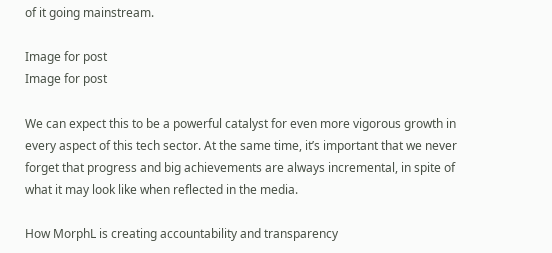of it going mainstream.

Image for post
Image for post

We can expect this to be a powerful catalyst for even more vigorous growth in every aspect of this tech sector. At the same time, it’s important that we never forget that progress and big achievements are always incremental, in spite of what it may look like when reflected in the media.

How MorphL is creating accountability and transparency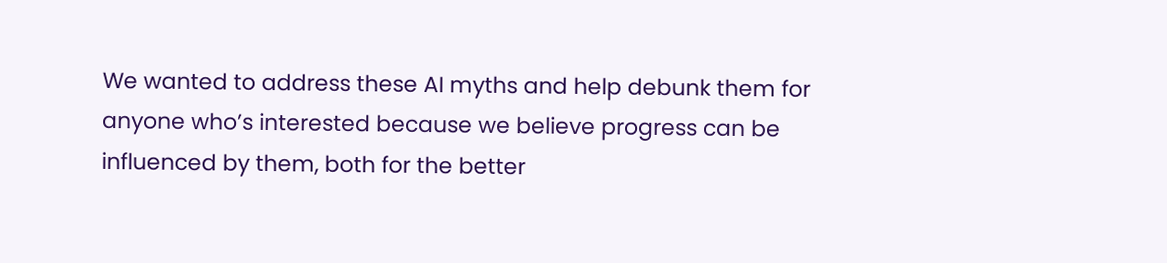We wanted to address these AI myths and help debunk them for anyone who’s interested because we believe progress can be influenced by them, both for the better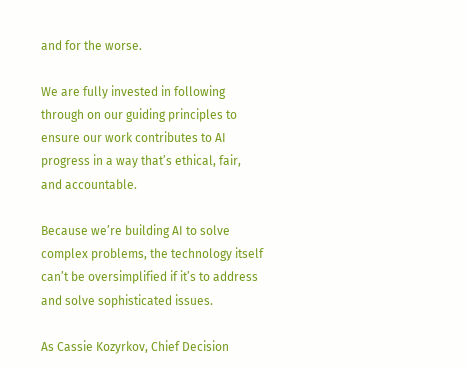and for the worse.

We are fully invested in following through on our guiding principles to ensure our work contributes to AI progress in a way that’s ethical, fair, and accountable.

Because we’re building AI to solve complex problems, the technology itself can’t be oversimplified if it’s to address and solve sophisticated issues.

As Cassie Kozyrkov, Chief Decision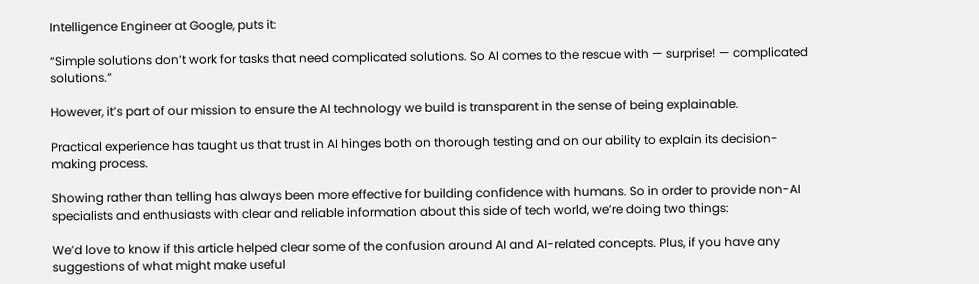Intelligence Engineer at Google, puts it:

“Simple solutions don’t work for tasks that need complicated solutions. So AI comes to the rescue with — surprise! — complicated solutions.”

However, it’s part of our mission to ensure the AI technology we build is transparent in the sense of being explainable.

Practical experience has taught us that trust in AI hinges both on thorough testing and on our ability to explain its decision-making process.

Showing rather than telling has always been more effective for building confidence with humans. So in order to provide non-AI specialists and enthusiasts with clear and reliable information about this side of tech world, we’re doing two things:

We’d love to know if this article helped clear some of the confusion around AI and AI-related concepts. Plus, if you have any suggestions of what might make useful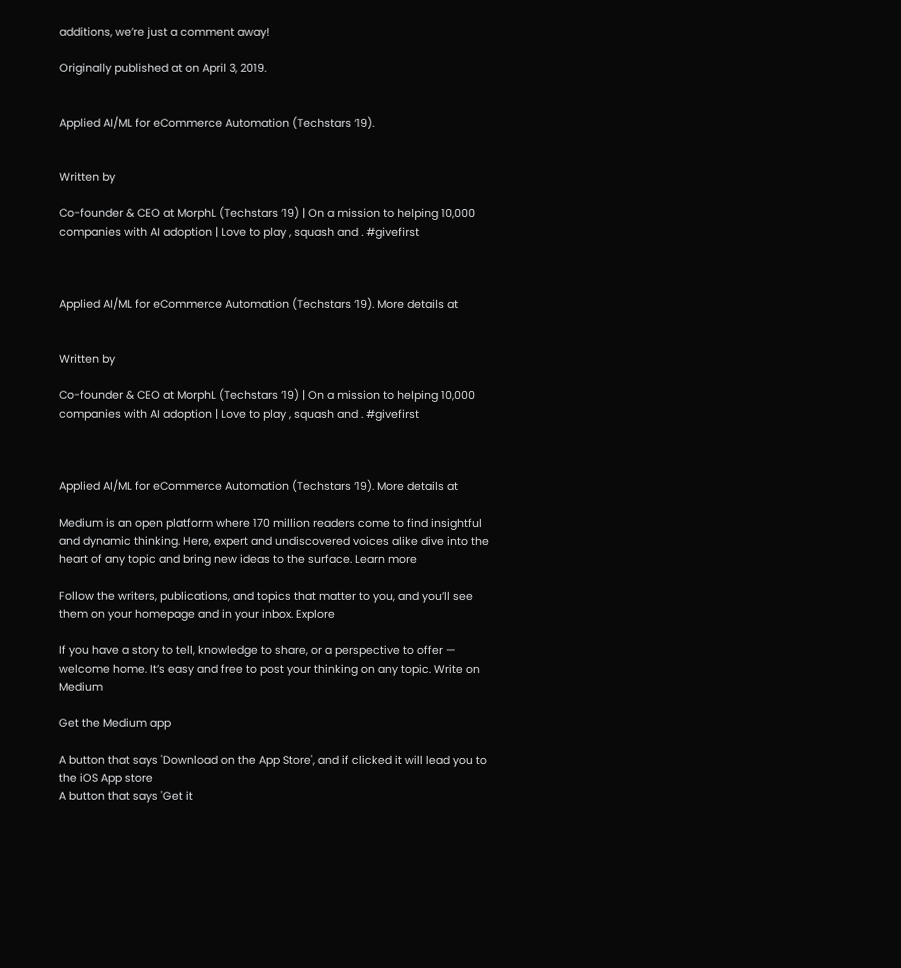additions, we’re just a comment away!

Originally published at on April 3, 2019.


Applied AI/ML for eCommerce Automation (Techstars ‘19).


Written by

Co-founder & CEO at MorphL (Techstars ’19) | On a mission to helping 10,000 companies with AI adoption | Love to play , squash and . #givefirst



Applied AI/ML for eCommerce Automation (Techstars ‘19). More details at


Written by

Co-founder & CEO at MorphL (Techstars ’19) | On a mission to helping 10,000 companies with AI adoption | Love to play , squash and . #givefirst



Applied AI/ML for eCommerce Automation (Techstars ‘19). More details at

Medium is an open platform where 170 million readers come to find insightful and dynamic thinking. Here, expert and undiscovered voices alike dive into the heart of any topic and bring new ideas to the surface. Learn more

Follow the writers, publications, and topics that matter to you, and you’ll see them on your homepage and in your inbox. Explore

If you have a story to tell, knowledge to share, or a perspective to offer — welcome home. It’s easy and free to post your thinking on any topic. Write on Medium

Get the Medium app

A button that says 'Download on the App Store', and if clicked it will lead you to the iOS App store
A button that says 'Get it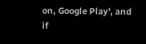on, Google Play', and if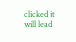clicked it will lead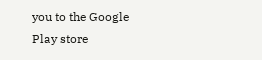you to the Google Play store